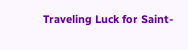Traveling Luck for Saint-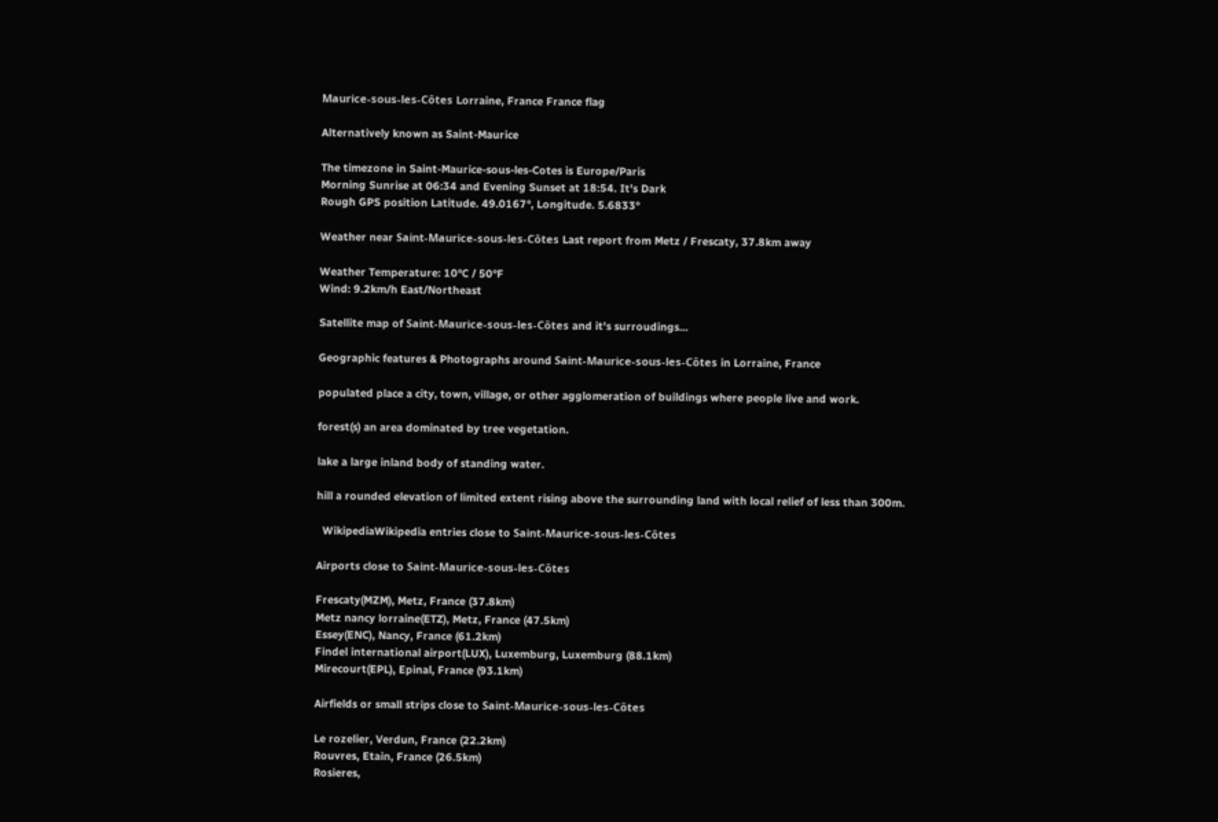Maurice-sous-les-Côtes Lorraine, France France flag

Alternatively known as Saint-Maurice

The timezone in Saint-Maurice-sous-les-Cotes is Europe/Paris
Morning Sunrise at 06:34 and Evening Sunset at 18:54. It's Dark
Rough GPS position Latitude. 49.0167°, Longitude. 5.6833°

Weather near Saint-Maurice-sous-les-Côtes Last report from Metz / Frescaty, 37.8km away

Weather Temperature: 10°C / 50°F
Wind: 9.2km/h East/Northeast

Satellite map of Saint-Maurice-sous-les-Côtes and it's surroudings...

Geographic features & Photographs around Saint-Maurice-sous-les-Côtes in Lorraine, France

populated place a city, town, village, or other agglomeration of buildings where people live and work.

forest(s) an area dominated by tree vegetation.

lake a large inland body of standing water.

hill a rounded elevation of limited extent rising above the surrounding land with local relief of less than 300m.

  WikipediaWikipedia entries close to Saint-Maurice-sous-les-Côtes

Airports close to Saint-Maurice-sous-les-Côtes

Frescaty(MZM), Metz, France (37.8km)
Metz nancy lorraine(ETZ), Metz, France (47.5km)
Essey(ENC), Nancy, France (61.2km)
Findel international airport(LUX), Luxemburg, Luxemburg (88.1km)
Mirecourt(EPL), Epinal, France (93.1km)

Airfields or small strips close to Saint-Maurice-sous-les-Côtes

Le rozelier, Verdun, France (22.2km)
Rouvres, Etain, France (26.5km)
Rosieres,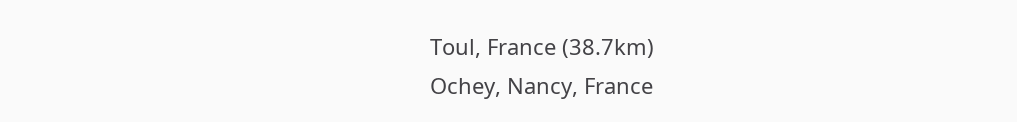Toul, France (38.7km)
Ochey, Nancy, France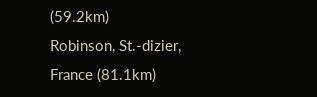(59.2km)
Robinson, St.-dizier, France (81.1km)